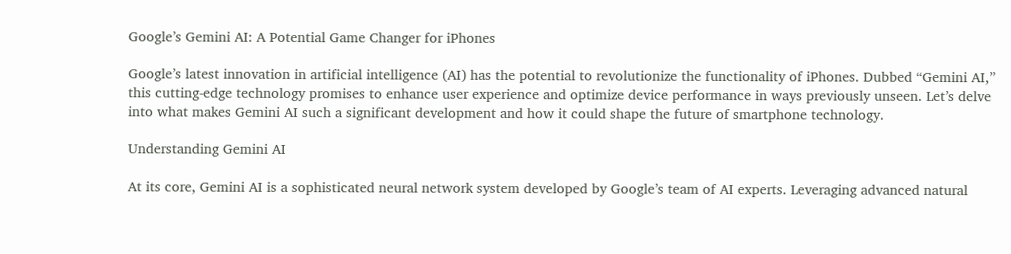Google’s Gemini AI: A Potential Game Changer for iPhones

Google’s latest innovation in artificial intelligence (AI) has the potential to revolutionize the functionality of iPhones. Dubbed “Gemini AI,” this cutting-edge technology promises to enhance user experience and optimize device performance in ways previously unseen. Let’s delve into what makes Gemini AI such a significant development and how it could shape the future of smartphone technology.

Understanding Gemini AI

At its core, Gemini AI is a sophisticated neural network system developed by Google’s team of AI experts. Leveraging advanced natural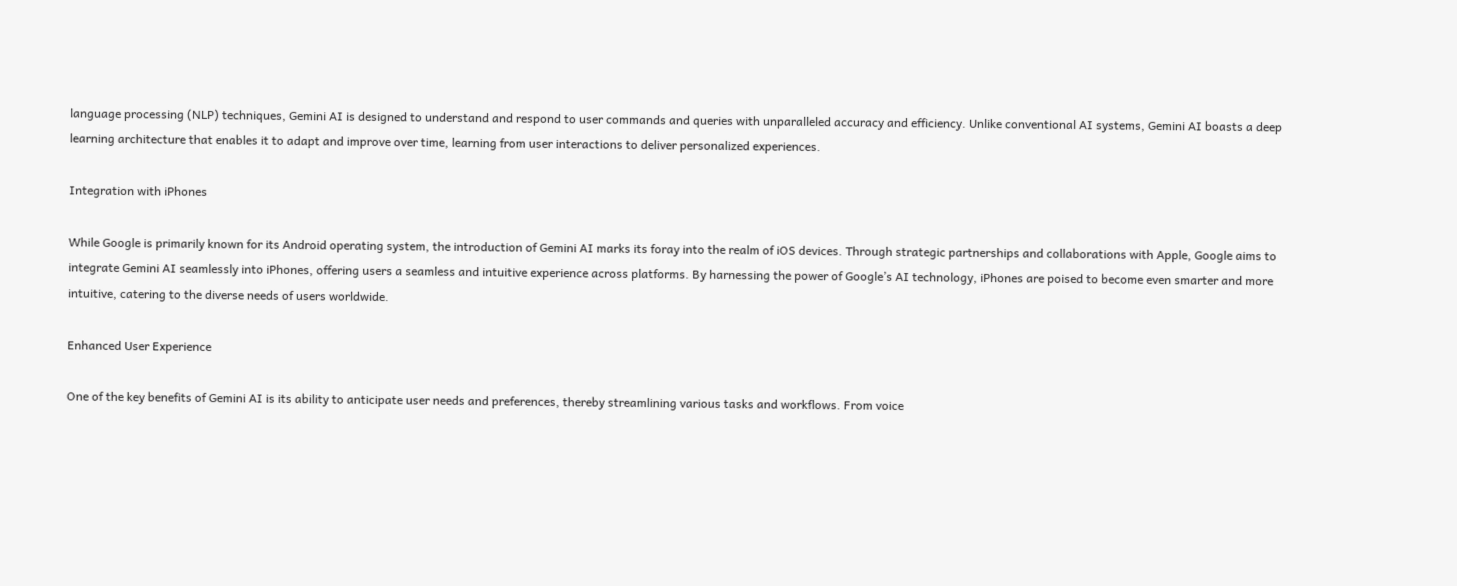language processing (NLP) techniques, Gemini AI is designed to understand and respond to user commands and queries with unparalleled accuracy and efficiency. Unlike conventional AI systems, Gemini AI boasts a deep learning architecture that enables it to adapt and improve over time, learning from user interactions to deliver personalized experiences.

Integration with iPhones

While Google is primarily known for its Android operating system, the introduction of Gemini AI marks its foray into the realm of iOS devices. Through strategic partnerships and collaborations with Apple, Google aims to integrate Gemini AI seamlessly into iPhones, offering users a seamless and intuitive experience across platforms. By harnessing the power of Google’s AI technology, iPhones are poised to become even smarter and more intuitive, catering to the diverse needs of users worldwide.

Enhanced User Experience

One of the key benefits of Gemini AI is its ability to anticipate user needs and preferences, thereby streamlining various tasks and workflows. From voice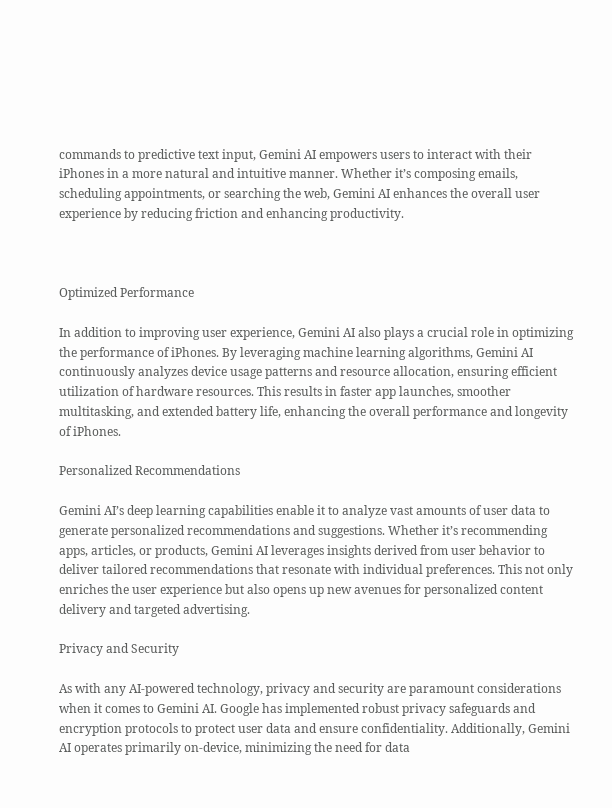commands to predictive text input, Gemini AI empowers users to interact with their iPhones in a more natural and intuitive manner. Whether it’s composing emails, scheduling appointments, or searching the web, Gemini AI enhances the overall user experience by reducing friction and enhancing productivity.



Optimized Performance

In addition to improving user experience, Gemini AI also plays a crucial role in optimizing the performance of iPhones. By leveraging machine learning algorithms, Gemini AI continuously analyzes device usage patterns and resource allocation, ensuring efficient utilization of hardware resources. This results in faster app launches, smoother multitasking, and extended battery life, enhancing the overall performance and longevity of iPhones.

Personalized Recommendations

Gemini AI’s deep learning capabilities enable it to analyze vast amounts of user data to generate personalized recommendations and suggestions. Whether it’s recommending apps, articles, or products, Gemini AI leverages insights derived from user behavior to deliver tailored recommendations that resonate with individual preferences. This not only enriches the user experience but also opens up new avenues for personalized content delivery and targeted advertising.

Privacy and Security

As with any AI-powered technology, privacy and security are paramount considerations when it comes to Gemini AI. Google has implemented robust privacy safeguards and encryption protocols to protect user data and ensure confidentiality. Additionally, Gemini AI operates primarily on-device, minimizing the need for data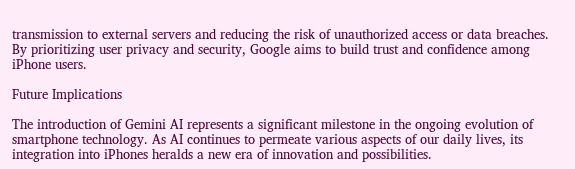transmission to external servers and reducing the risk of unauthorized access or data breaches. By prioritizing user privacy and security, Google aims to build trust and confidence among iPhone users.

Future Implications

The introduction of Gemini AI represents a significant milestone in the ongoing evolution of smartphone technology. As AI continues to permeate various aspects of our daily lives, its integration into iPhones heralds a new era of innovation and possibilities.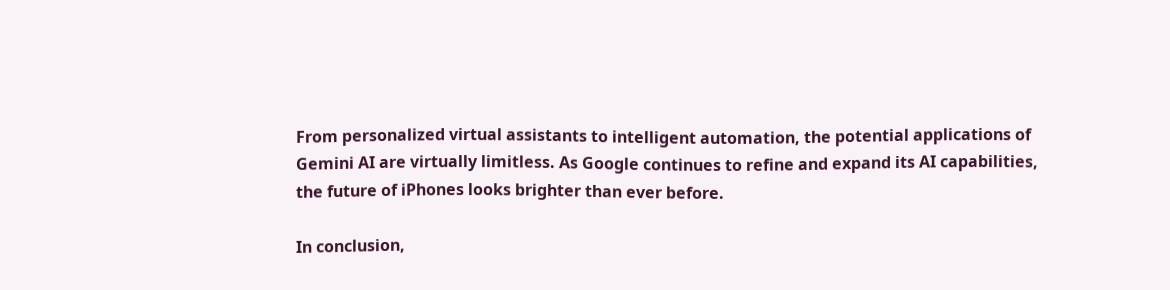From personalized virtual assistants to intelligent automation, the potential applications of Gemini AI are virtually limitless. As Google continues to refine and expand its AI capabilities, the future of iPhones looks brighter than ever before.

In conclusion,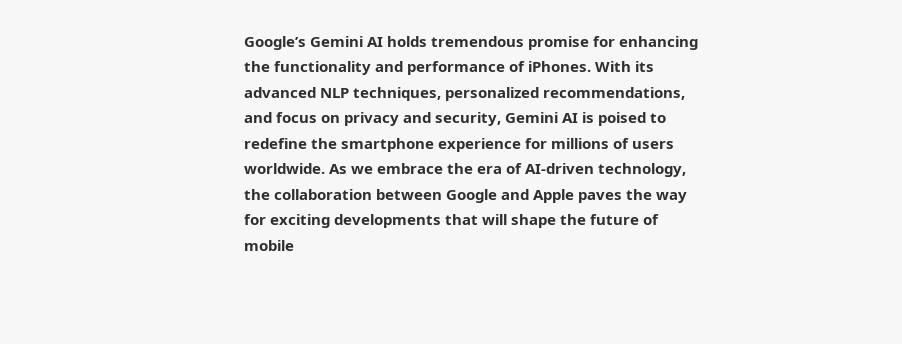Google’s Gemini AI holds tremendous promise for enhancing the functionality and performance of iPhones. With its advanced NLP techniques, personalized recommendations, and focus on privacy and security, Gemini AI is poised to redefine the smartphone experience for millions of users worldwide. As we embrace the era of AI-driven technology, the collaboration between Google and Apple paves the way for exciting developments that will shape the future of mobile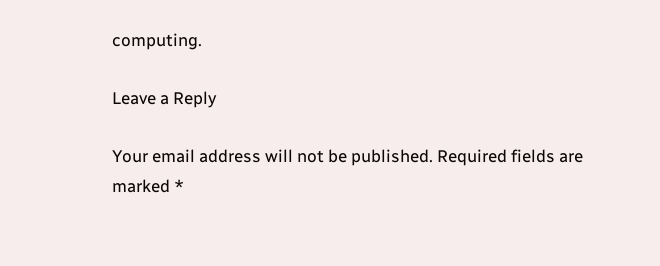computing.

Leave a Reply

Your email address will not be published. Required fields are marked *